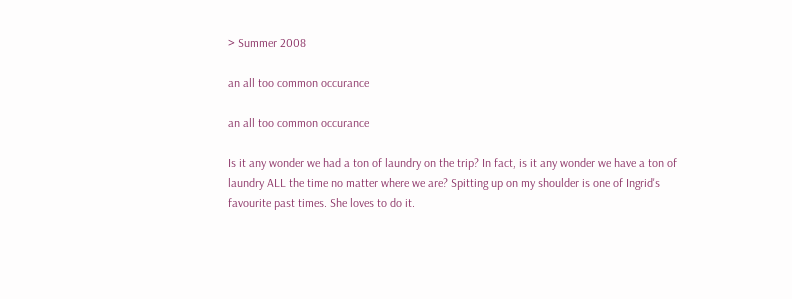> Summer 2008

an all too common occurance

an all too common occurance

Is it any wonder we had a ton of laundry on the trip? In fact, is it any wonder we have a ton of laundry ALL the time no matter where we are? Spitting up on my shoulder is one of Ingrid's favourite past times. She loves to do it.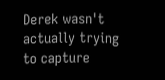Derek wasn't actually trying to capture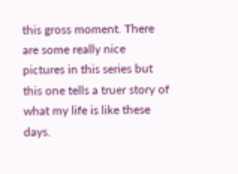this gross moment. There are some really nice pictures in this series but this one tells a truer story of what my life is like these days.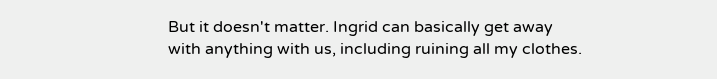But it doesn't matter. Ingrid can basically get away with anything with us, including ruining all my clothes.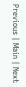Previous | Main | Next